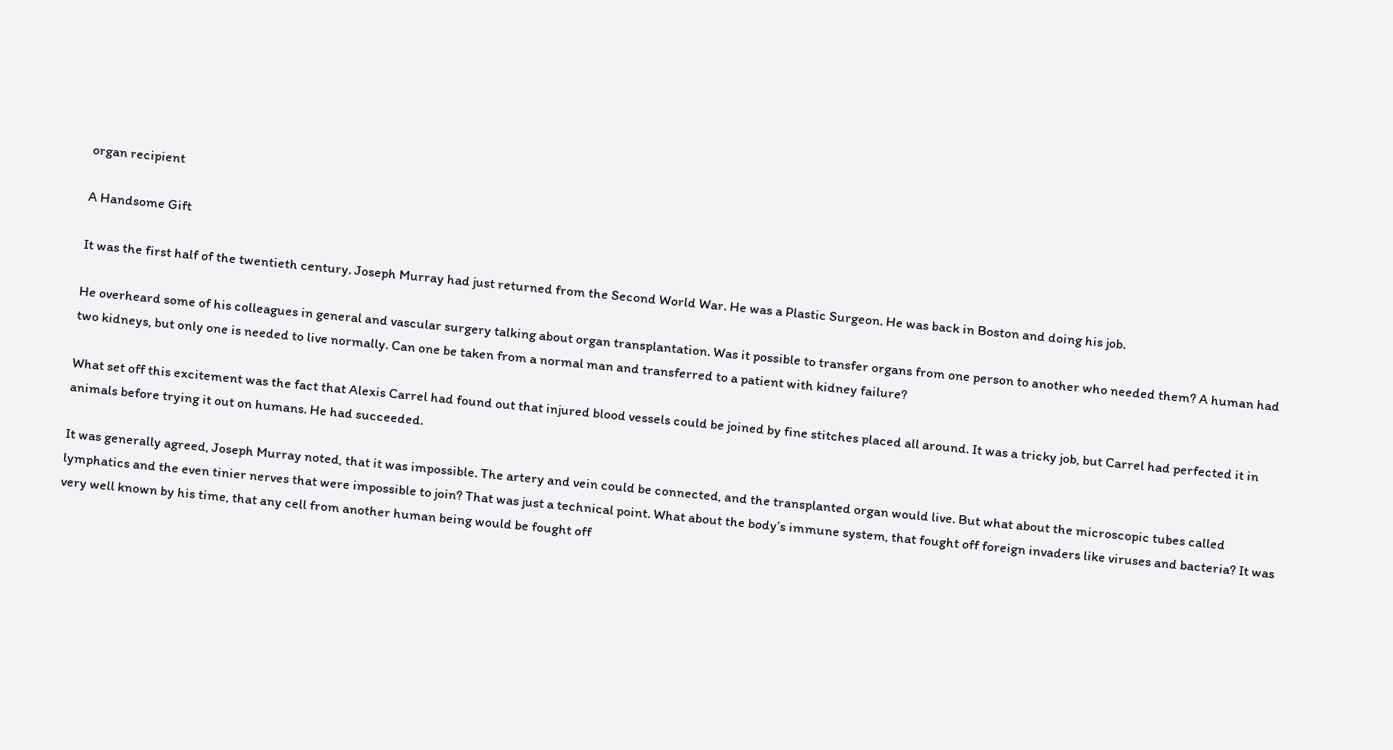organ recipient

A Handsome Gift

It was the first half of the twentieth century. Joseph Murray had just returned from the Second World War. He was a Plastic Surgeon. He was back in Boston and doing his job.

He overheard some of his colleagues in general and vascular surgery talking about organ transplantation. Was it possible to transfer organs from one person to another who needed them? A human had two kidneys, but only one is needed to live normally. Can one be taken from a normal man and transferred to a patient with kidney failure?

What set off this excitement was the fact that Alexis Carrel had found out that injured blood vessels could be joined by fine stitches placed all around. It was a tricky job, but Carrel had perfected it in animals before trying it out on humans. He had succeeded.

It was generally agreed, Joseph Murray noted, that it was impossible. The artery and vein could be connected, and the transplanted organ would live. But what about the microscopic tubes called lymphatics and the even tinier nerves that were impossible to join? That was just a technical point. What about the body’s immune system, that fought off foreign invaders like viruses and bacteria? It was very well known by his time, that any cell from another human being would be fought off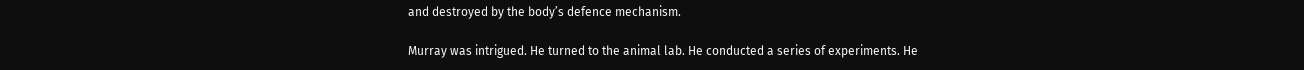and destroyed by the body’s defence mechanism.

Murray was intrigued. He turned to the animal lab. He conducted a series of experiments. He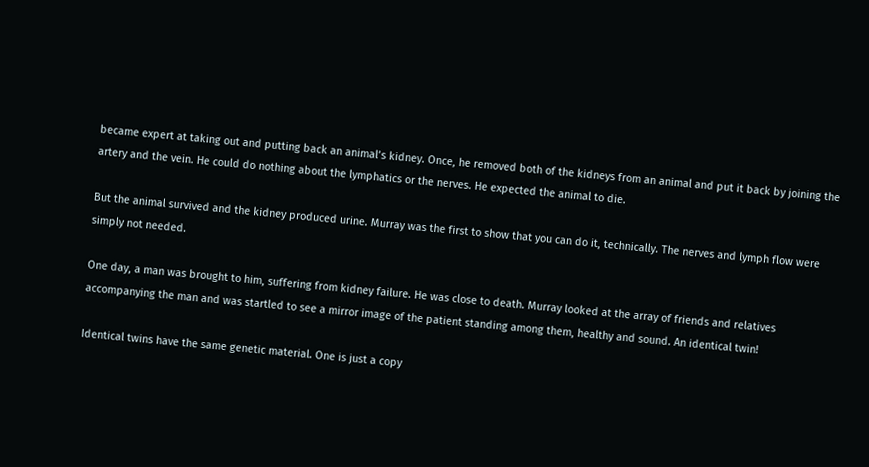became expert at taking out and putting back an animal’s kidney. Once, he removed both of the kidneys from an animal and put it back by joining the artery and the vein. He could do nothing about the lymphatics or the nerves. He expected the animal to die.

But the animal survived and the kidney produced urine. Murray was the first to show that you can do it, technically. The nerves and lymph flow were simply not needed.

One day, a man was brought to him, suffering from kidney failure. He was close to death. Murray looked at the array of friends and relatives accompanying the man and was startled to see a mirror image of the patient standing among them, healthy and sound. An identical twin!

Identical twins have the same genetic material. One is just a copy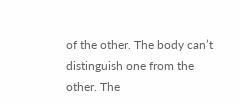of the other. The body can’t distinguish one from the other. The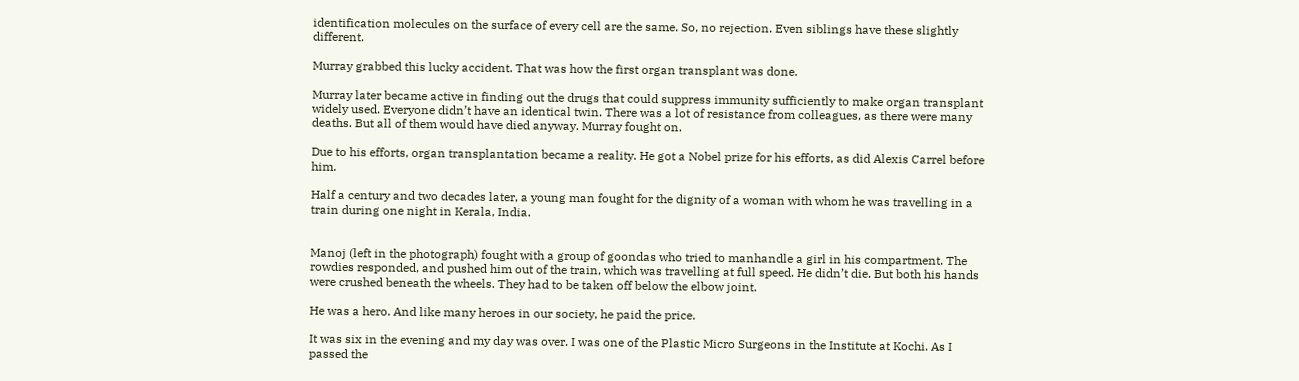identification molecules on the surface of every cell are the same. So, no rejection. Even siblings have these slightly different.

Murray grabbed this lucky accident. That was how the first organ transplant was done.

Murray later became active in finding out the drugs that could suppress immunity sufficiently to make organ transplant widely used. Everyone didn’t have an identical twin. There was a lot of resistance from colleagues, as there were many deaths. But all of them would have died anyway. Murray fought on.

Due to his efforts, organ transplantation became a reality. He got a Nobel prize for his efforts, as did Alexis Carrel before him.

Half a century and two decades later, a young man fought for the dignity of a woman with whom he was travelling in a train during one night in Kerala, India.


Manoj (left in the photograph) fought with a group of goondas who tried to manhandle a girl in his compartment. The rowdies responded, and pushed him out of the train, which was travelling at full speed. He didn’t die. But both his hands were crushed beneath the wheels. They had to be taken off below the elbow joint.

He was a hero. And like many heroes in our society, he paid the price.

It was six in the evening and my day was over. I was one of the Plastic Micro Surgeons in the Institute at Kochi. As I passed the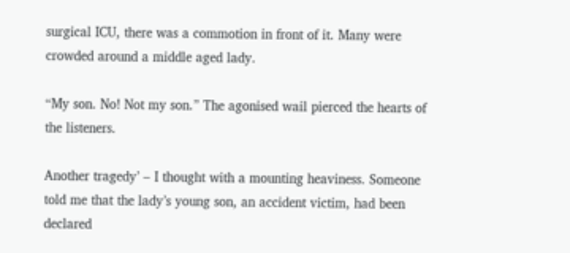surgical ICU, there was a commotion in front of it. Many were crowded around a middle aged lady.

“My son. No! Not my son.” The agonised wail pierced the hearts of the listeners.

Another tragedy’ – I thought with a mounting heaviness. Someone told me that the lady’s young son, an accident victim, had been declared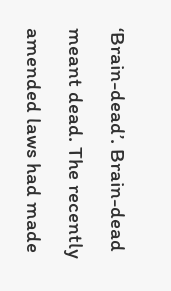‘Brain-dead’. Brain-dead meant dead. The recently amended laws had made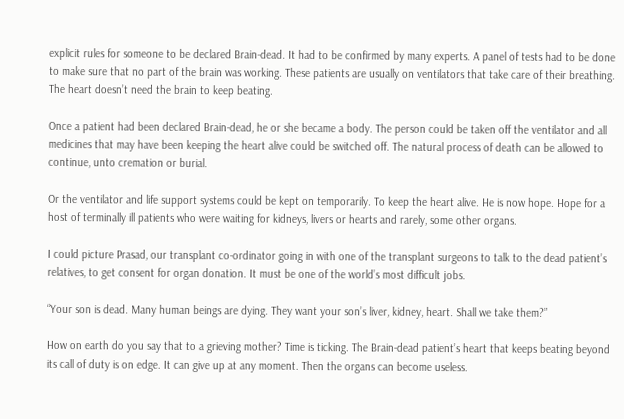explicit rules for someone to be declared Brain-dead. It had to be confirmed by many experts. A panel of tests had to be done to make sure that no part of the brain was working. These patients are usually on ventilators that take care of their breathing. The heart doesn’t need the brain to keep beating.

Once a patient had been declared Brain-dead, he or she became a body. The person could be taken off the ventilator and all medicines that may have been keeping the heart alive could be switched off. The natural process of death can be allowed to continue, unto cremation or burial.

Or the ventilator and life support systems could be kept on temporarily. To keep the heart alive. He is now hope. Hope for a host of terminally ill patients who were waiting for kidneys, livers or hearts and rarely, some other organs.

I could picture Prasad, our transplant co-ordinator going in with one of the transplant surgeons to talk to the dead patient’s relatives, to get consent for organ donation. It must be one of the world’s most difficult jobs.

“Your son is dead. Many human beings are dying. They want your son’s liver, kidney, heart. Shall we take them?”

How on earth do you say that to a grieving mother? Time is ticking. The Brain-dead patient’s heart that keeps beating beyond its call of duty is on edge. It can give up at any moment. Then the organs can become useless.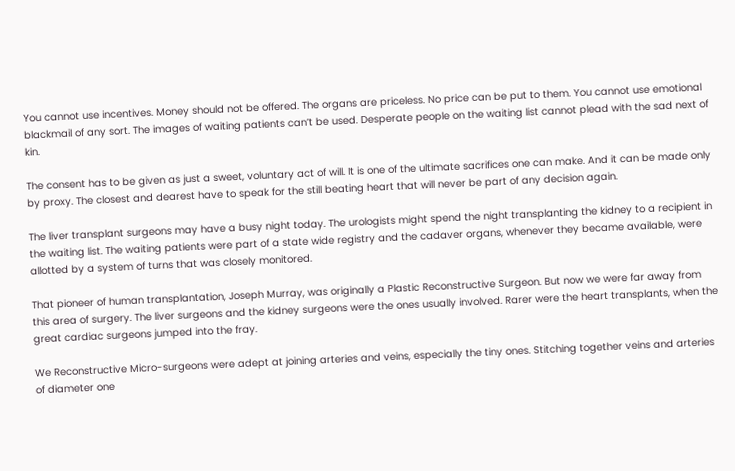You cannot use incentives. Money should not be offered. The organs are priceless. No price can be put to them. You cannot use emotional blackmail of any sort. The images of waiting patients can’t be used. Desperate people on the waiting list cannot plead with the sad next of kin.

The consent has to be given as just a sweet, voluntary act of will. It is one of the ultimate sacrifices one can make. And it can be made only by proxy. The closest and dearest have to speak for the still beating heart that will never be part of any decision again.

The liver transplant surgeons may have a busy night today. The urologists might spend the night transplanting the kidney to a recipient in the waiting list. The waiting patients were part of a state wide registry and the cadaver organs, whenever they became available, were allotted by a system of turns that was closely monitored.

That pioneer of human transplantation, Joseph Murray, was originally a Plastic Reconstructive Surgeon. But now we were far away from this area of surgery. The liver surgeons and the kidney surgeons were the ones usually involved. Rarer were the heart transplants, when the great cardiac surgeons jumped into the fray.

We Reconstructive Micro-surgeons were adept at joining arteries and veins, especially the tiny ones. Stitching together veins and arteries of diameter one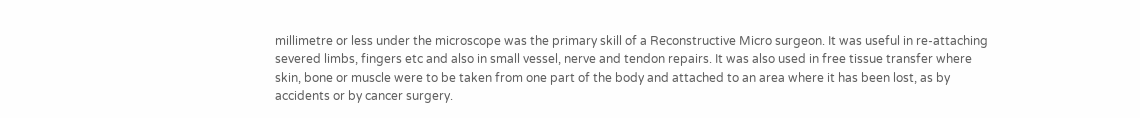millimetre or less under the microscope was the primary skill of a Reconstructive Micro surgeon. It was useful in re-attaching severed limbs, fingers etc and also in small vessel, nerve and tendon repairs. It was also used in free tissue transfer where skin, bone or muscle were to be taken from one part of the body and attached to an area where it has been lost, as by accidents or by cancer surgery.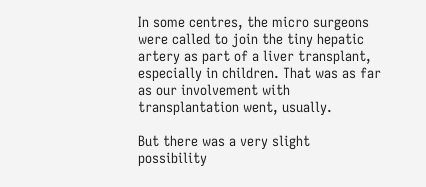In some centres, the micro surgeons were called to join the tiny hepatic artery as part of a liver transplant, especially in children. That was as far as our involvement with transplantation went, usually.

But there was a very slight possibility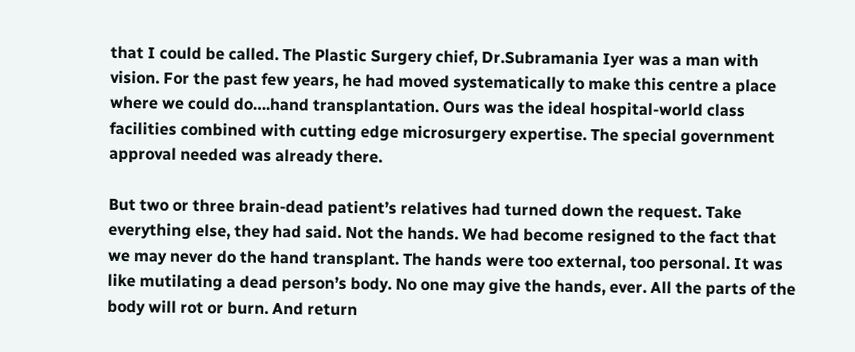that I could be called. The Plastic Surgery chief, Dr.Subramania Iyer was a man with vision. For the past few years, he had moved systematically to make this centre a place where we could do….hand transplantation. Ours was the ideal hospital-world class facilities combined with cutting edge microsurgery expertise. The special government approval needed was already there.

But two or three brain-dead patient’s relatives had turned down the request. Take everything else, they had said. Not the hands. We had become resigned to the fact that we may never do the hand transplant. The hands were too external, too personal. It was like mutilating a dead person’s body. No one may give the hands, ever. All the parts of the body will rot or burn. And return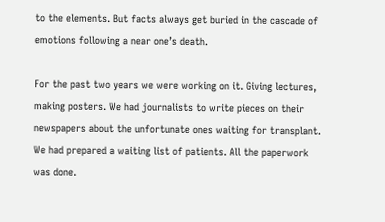to the elements. But facts always get buried in the cascade of emotions following a near one’s death.

For the past two years we were working on it. Giving lectures, making posters. We had journalists to write pieces on their newspapers about the unfortunate ones waiting for transplant. We had prepared a waiting list of patients. All the paperwork was done.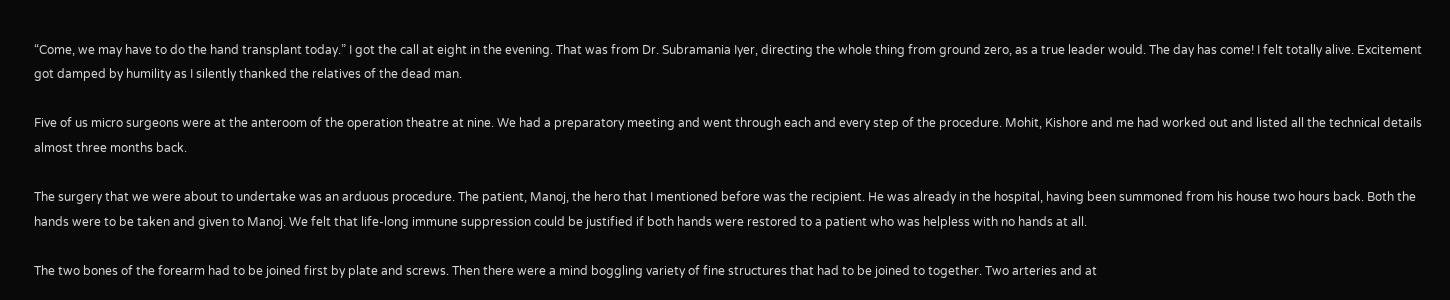“Come, we may have to do the hand transplant today.” I got the call at eight in the evening. That was from Dr. Subramania Iyer, directing the whole thing from ground zero, as a true leader would. The day has come! I felt totally alive. Excitement got damped by humility as I silently thanked the relatives of the dead man.

Five of us micro surgeons were at the anteroom of the operation theatre at nine. We had a preparatory meeting and went through each and every step of the procedure. Mohit, Kishore and me had worked out and listed all the technical details almost three months back.

The surgery that we were about to undertake was an arduous procedure. The patient, Manoj, the hero that I mentioned before was the recipient. He was already in the hospital, having been summoned from his house two hours back. Both the hands were to be taken and given to Manoj. We felt that life-long immune suppression could be justified if both hands were restored to a patient who was helpless with no hands at all.

The two bones of the forearm had to be joined first by plate and screws. Then there were a mind boggling variety of fine structures that had to be joined to together. Two arteries and at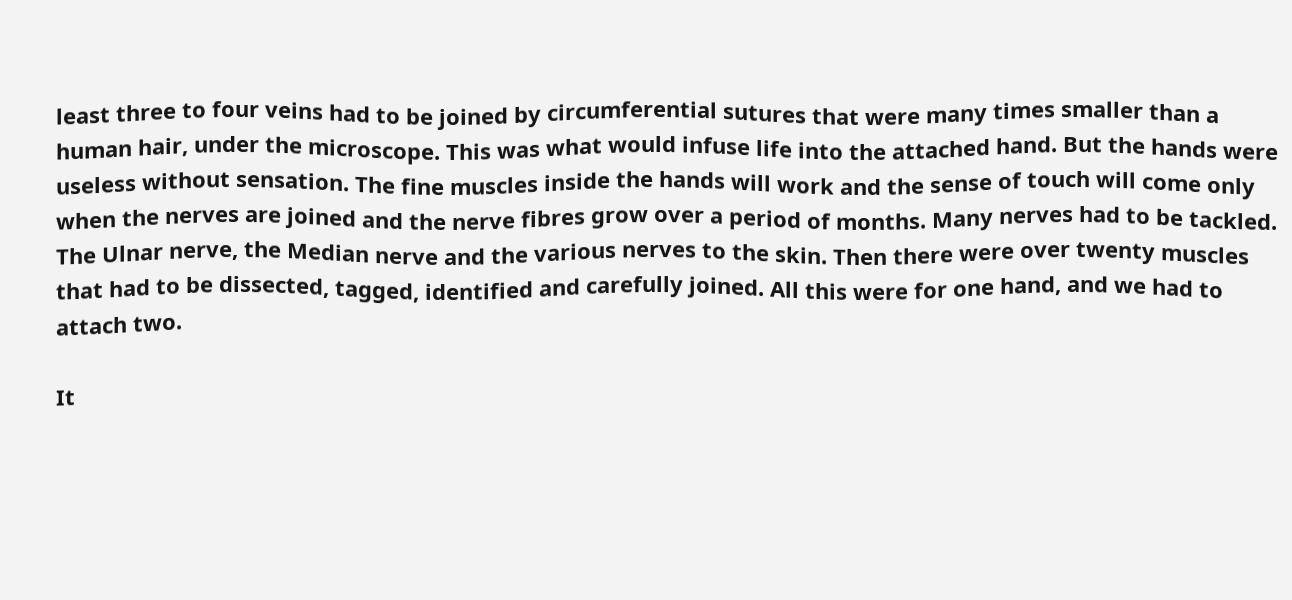least three to four veins had to be joined by circumferential sutures that were many times smaller than a human hair, under the microscope. This was what would infuse life into the attached hand. But the hands were useless without sensation. The fine muscles inside the hands will work and the sense of touch will come only when the nerves are joined and the nerve fibres grow over a period of months. Many nerves had to be tackled. The Ulnar nerve, the Median nerve and the various nerves to the skin. Then there were over twenty muscles that had to be dissected, tagged, identified and carefully joined. All this were for one hand, and we had to attach two.

It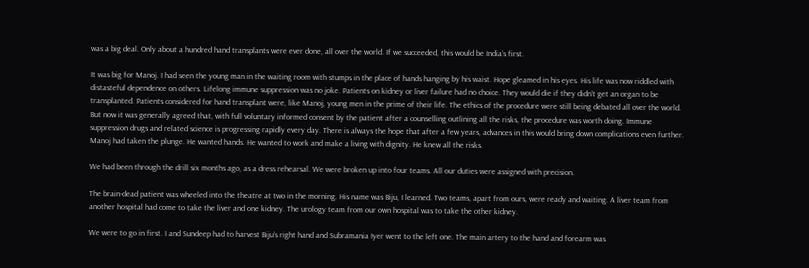was a big deal. Only about a hundred hand transplants were ever done, all over the world. If we succeeded, this would be India’s first.

It was big for Manoj. I had seen the young man in the waiting room with stumps in the place of hands hanging by his waist. Hope gleamed in his eyes. His life was now riddled with distasteful dependence on others. Lifelong immune suppression was no joke. Patients on kidney or liver failure had no choice. They would die if they didn’t get an organ to be transplanted. Patients considered for hand transplant were, like Manoj, young men in the prime of their life. The ethics of the procedure were still being debated all over the world. But now it was generally agreed that, with full voluntary informed consent by the patient after a counselling outlining all the risks, the procedure was worth doing. Immune suppression drugs and related science is progressing rapidly every day. There is always the hope that after a few years, advances in this would bring down complications even further. Manoj had taken the plunge. He wanted hands. He wanted to work and make a living with dignity. He knew all the risks.

We had been through the drill six months ago, as a dress rehearsal. We were broken up into four teams. All our duties were assigned with precision.

The brain-dead patient was wheeled into the theatre at two in the morning. His name was Biju, I learned. Two teams, apart from ours, were ready and waiting. A liver team from another hospital had come to take the liver and one kidney. The urology team from our own hospital was to take the other kidney.

We were to go in first. I and Sundeep had to harvest Biju’s right hand and Subramania Iyer went to the left one. The main artery to the hand and forearm was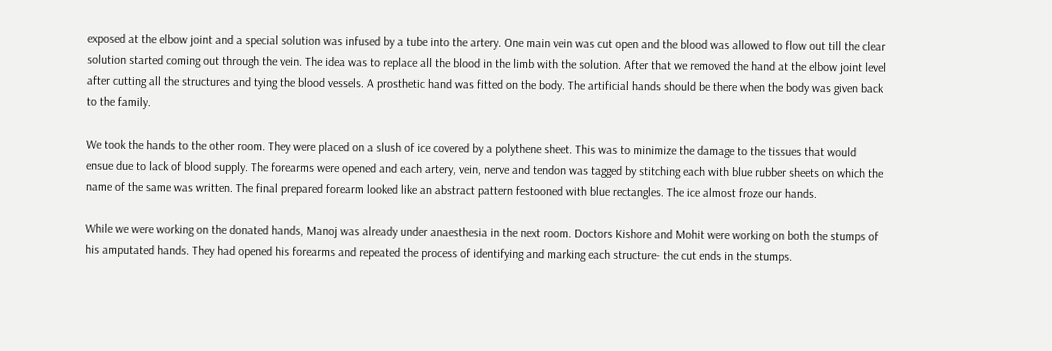exposed at the elbow joint and a special solution was infused by a tube into the artery. One main vein was cut open and the blood was allowed to flow out till the clear solution started coming out through the vein. The idea was to replace all the blood in the limb with the solution. After that we removed the hand at the elbow joint level after cutting all the structures and tying the blood vessels. A prosthetic hand was fitted on the body. The artificial hands should be there when the body was given back to the family.

We took the hands to the other room. They were placed on a slush of ice covered by a polythene sheet. This was to minimize the damage to the tissues that would ensue due to lack of blood supply. The forearms were opened and each artery, vein, nerve and tendon was tagged by stitching each with blue rubber sheets on which the name of the same was written. The final prepared forearm looked like an abstract pattern festooned with blue rectangles. The ice almost froze our hands.

While we were working on the donated hands, Manoj was already under anaesthesia in the next room. Doctors Kishore and Mohit were working on both the stumps of his amputated hands. They had opened his forearms and repeated the process of identifying and marking each structure- the cut ends in the stumps.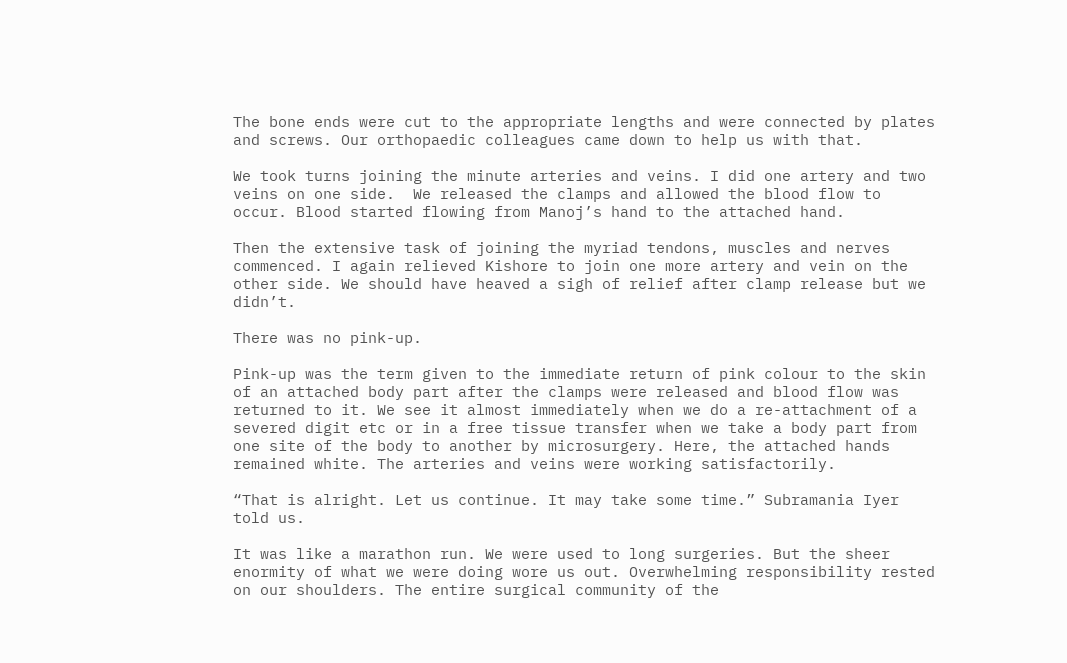The bone ends were cut to the appropriate lengths and were connected by plates and screws. Our orthopaedic colleagues came down to help us with that.

We took turns joining the minute arteries and veins. I did one artery and two veins on one side.  We released the clamps and allowed the blood flow to occur. Blood started flowing from Manoj’s hand to the attached hand.

Then the extensive task of joining the myriad tendons, muscles and nerves commenced. I again relieved Kishore to join one more artery and vein on the other side. We should have heaved a sigh of relief after clamp release but we didn’t.

There was no pink-up.

Pink-up was the term given to the immediate return of pink colour to the skin of an attached body part after the clamps were released and blood flow was returned to it. We see it almost immediately when we do a re-attachment of a severed digit etc or in a free tissue transfer when we take a body part from one site of the body to another by microsurgery. Here, the attached hands remained white. The arteries and veins were working satisfactorily.

“That is alright. Let us continue. It may take some time.” Subramania Iyer told us.

It was like a marathon run. We were used to long surgeries. But the sheer enormity of what we were doing wore us out. Overwhelming responsibility rested on our shoulders. The entire surgical community of the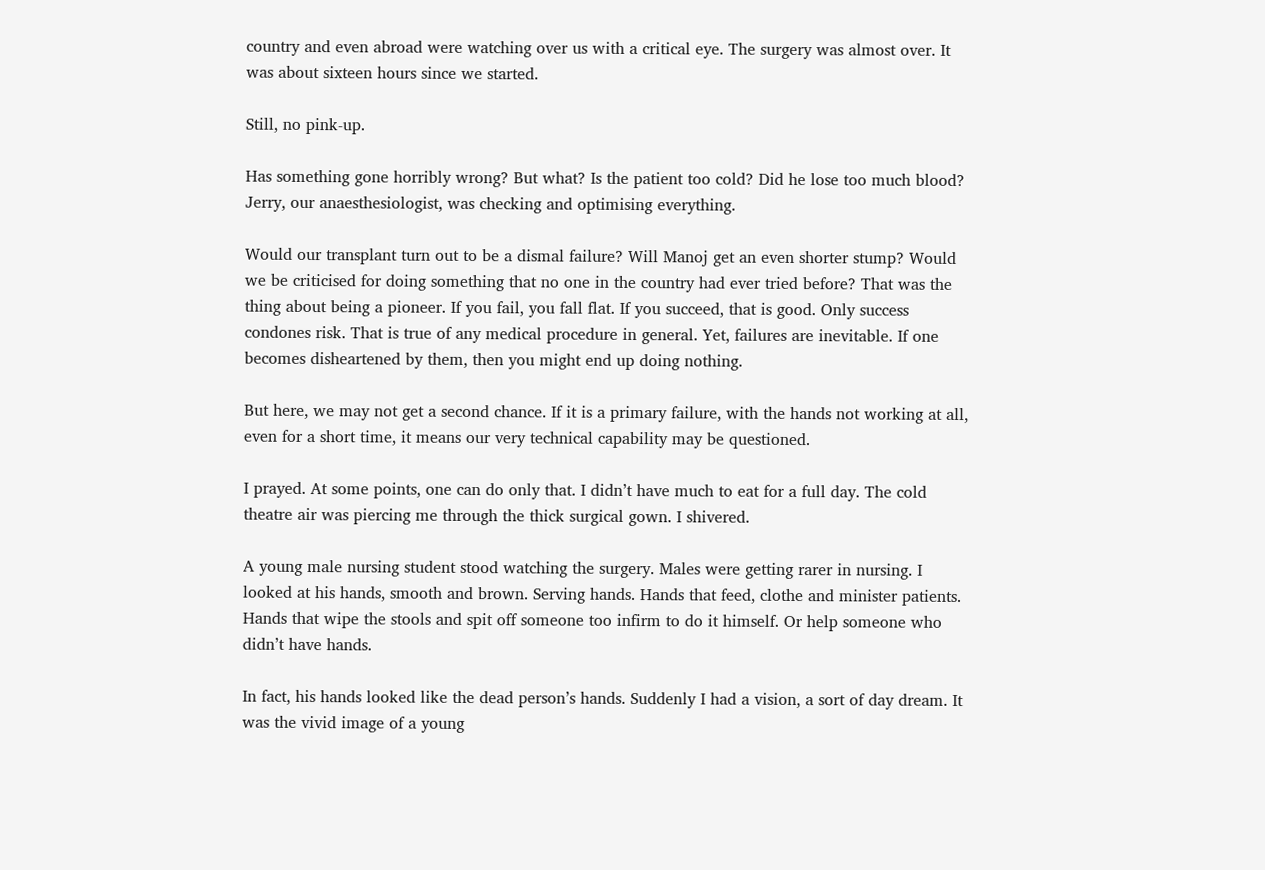country and even abroad were watching over us with a critical eye. The surgery was almost over. It was about sixteen hours since we started.

Still, no pink-up.

Has something gone horribly wrong? But what? Is the patient too cold? Did he lose too much blood? Jerry, our anaesthesiologist, was checking and optimising everything.

Would our transplant turn out to be a dismal failure? Will Manoj get an even shorter stump? Would we be criticised for doing something that no one in the country had ever tried before? That was the thing about being a pioneer. If you fail, you fall flat. If you succeed, that is good. Only success condones risk. That is true of any medical procedure in general. Yet, failures are inevitable. If one becomes disheartened by them, then you might end up doing nothing.

But here, we may not get a second chance. If it is a primary failure, with the hands not working at all, even for a short time, it means our very technical capability may be questioned.

I prayed. At some points, one can do only that. I didn’t have much to eat for a full day. The cold theatre air was piercing me through the thick surgical gown. I shivered.

A young male nursing student stood watching the surgery. Males were getting rarer in nursing. I looked at his hands, smooth and brown. Serving hands. Hands that feed, clothe and minister patients. Hands that wipe the stools and spit off someone too infirm to do it himself. Or help someone who didn’t have hands.

In fact, his hands looked like the dead person’s hands. Suddenly I had a vision, a sort of day dream. It was the vivid image of a young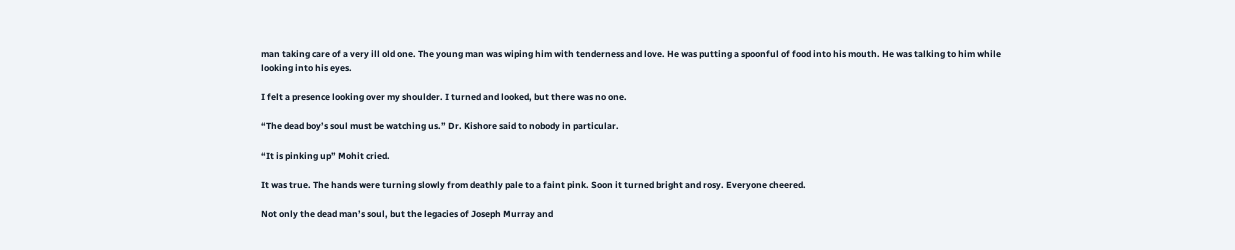man taking care of a very ill old one. The young man was wiping him with tenderness and love. He was putting a spoonful of food into his mouth. He was talking to him while looking into his eyes.

I felt a presence looking over my shoulder. I turned and looked, but there was no one.

“The dead boy’s soul must be watching us.” Dr. Kishore said to nobody in particular.

“It is pinking up” Mohit cried.

It was true. The hands were turning slowly from deathly pale to a faint pink. Soon it turned bright and rosy. Everyone cheered.

Not only the dead man’s soul, but the legacies of Joseph Murray and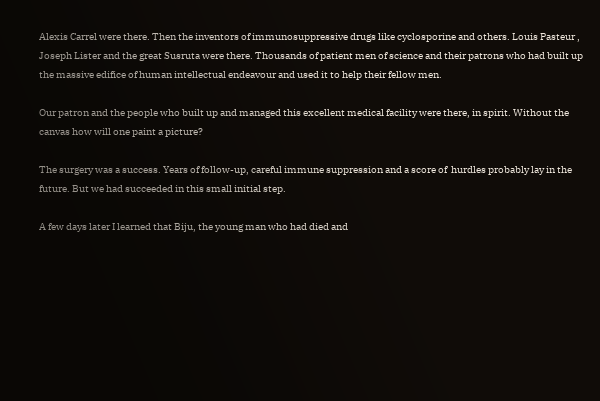Alexis Carrel were there. Then the inventors of immunosuppressive drugs like cyclosporine and others. Louis Pasteur , Joseph Lister and the great Susruta were there. Thousands of patient men of science and their patrons who had built up the massive edifice of human intellectual endeavour and used it to help their fellow men.

Our patron and the people who built up and managed this excellent medical facility were there, in spirit. Without the canvas how will one paint a picture?

The surgery was a success. Years of follow-up, careful immune suppression and a score of  hurdles probably lay in the future. But we had succeeded in this small initial step.

A few days later I learned that Biju, the young man who had died and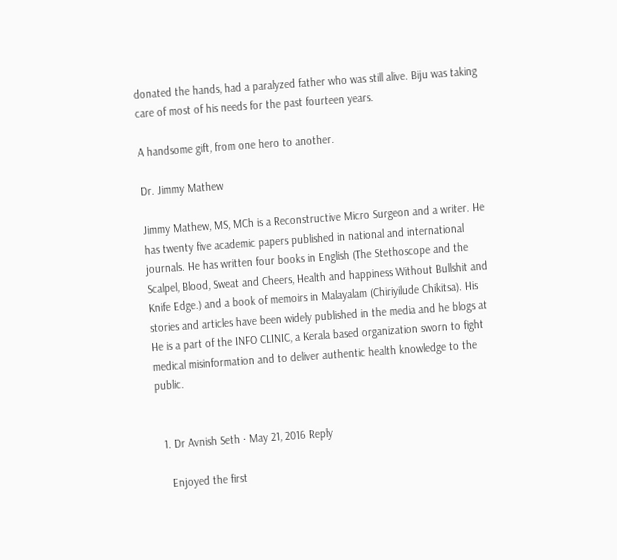donated the hands, had a paralyzed father who was still alive. Biju was taking care of most of his needs for the past fourteen years.

A handsome gift, from one hero to another.

Dr. Jimmy Mathew

Jimmy Mathew, MS, MCh is a Reconstructive Micro Surgeon and a writer. He has twenty five academic papers published in national and international journals. He has written four books in English (The Stethoscope and the Scalpel, Blood, Sweat and Cheers, Health and happiness Without Bullshit and Knife Edge.) and a book of memoirs in Malayalam (Chiriyilude Chikitsa). His stories and articles have been widely published in the media and he blogs at He is a part of the INFO CLINIC, a Kerala based organization sworn to fight medical misinformation and to deliver authentic health knowledge to the public.


  1. Dr Avnish Seth · May 21, 2016 Reply

    Enjoyed the first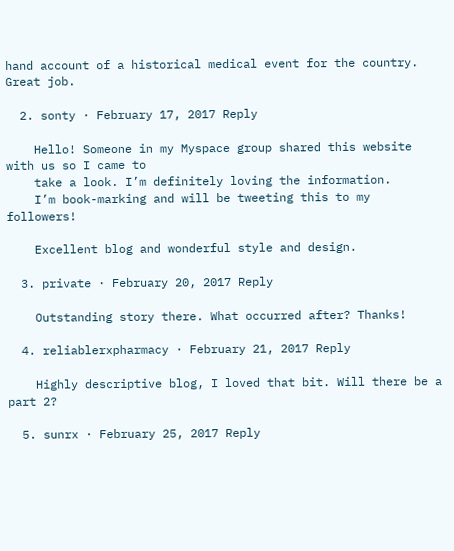hand account of a historical medical event for the country. Great job.

  2. sonty · February 17, 2017 Reply

    Hello! Someone in my Myspace group shared this website with us so I came to
    take a look. I’m definitely loving the information.
    I’m book-marking and will be tweeting this to my followers!

    Excellent blog and wonderful style and design.

  3. private · February 20, 2017 Reply

    Outstanding story there. What occurred after? Thanks!

  4. reliablerxpharmacy · February 21, 2017 Reply

    Highly descriptive blog, I loved that bit. Will there be a part 2?

  5. sunrx · February 25, 2017 Reply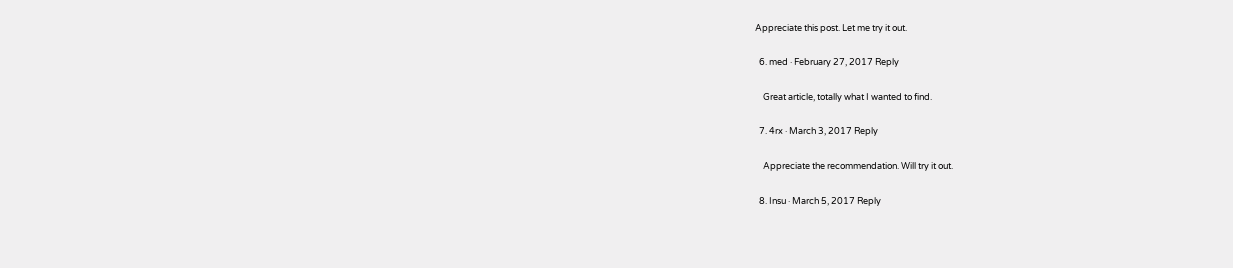Appreciate this post. Let me try it out.

  6. med · February 27, 2017 Reply

    Great article, totally what I wanted to find.

  7. 4rx · March 3, 2017 Reply

    Appreciate the recommendation. Will try it out.

  8. Insu · March 5, 2017 Reply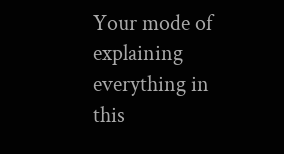Your mode of explaining everything in this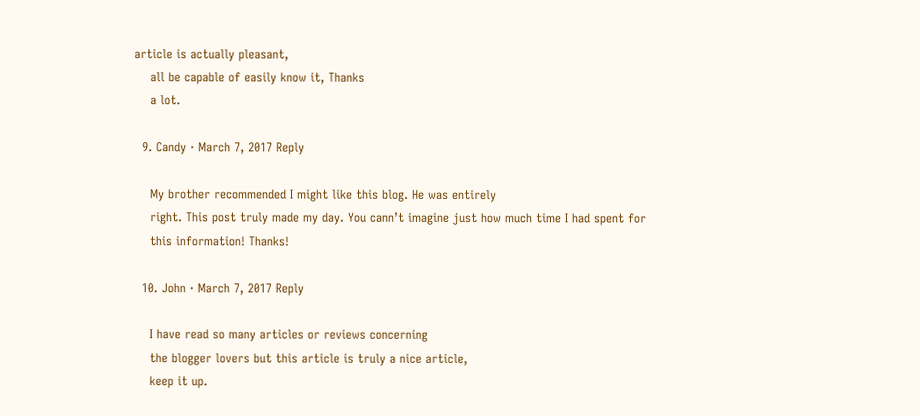article is actually pleasant,
    all be capable of easily know it, Thanks
    a lot.

  9. Candy · March 7, 2017 Reply

    My brother recommended I might like this blog. He was entirely
    right. This post truly made my day. You cann’t imagine just how much time I had spent for
    this information! Thanks!

  10. John · March 7, 2017 Reply

    I have read so many articles or reviews concerning
    the blogger lovers but this article is truly a nice article,
    keep it up.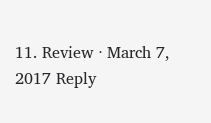11. Review · March 7, 2017 Reply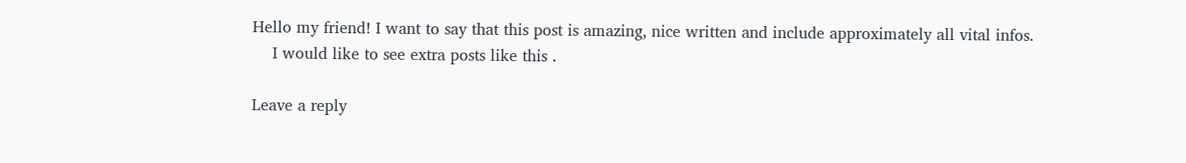Hello my friend! I want to say that this post is amazing, nice written and include approximately all vital infos.
    I would like to see extra posts like this .

Leave a reply